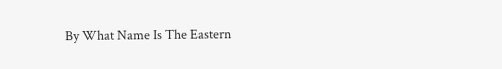By What Name Is The Eastern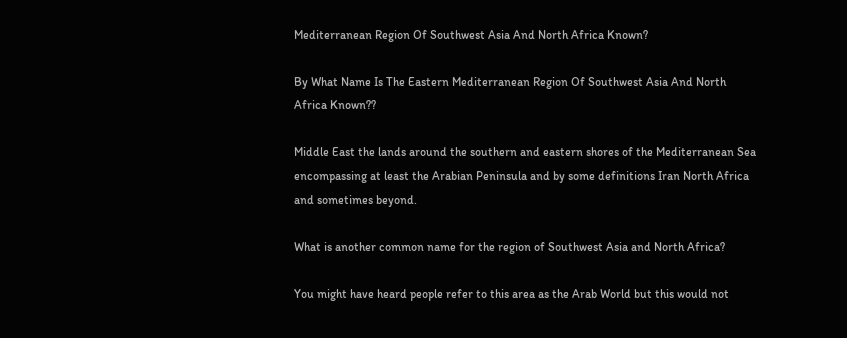Mediterranean Region Of Southwest Asia And North Africa Known?

By What Name Is The Eastern Mediterranean Region Of Southwest Asia And North Africa Known??

Middle East the lands around the southern and eastern shores of the Mediterranean Sea encompassing at least the Arabian Peninsula and by some definitions Iran North Africa and sometimes beyond.

What is another common name for the region of Southwest Asia and North Africa?

You might have heard people refer to this area as the Arab World but this would not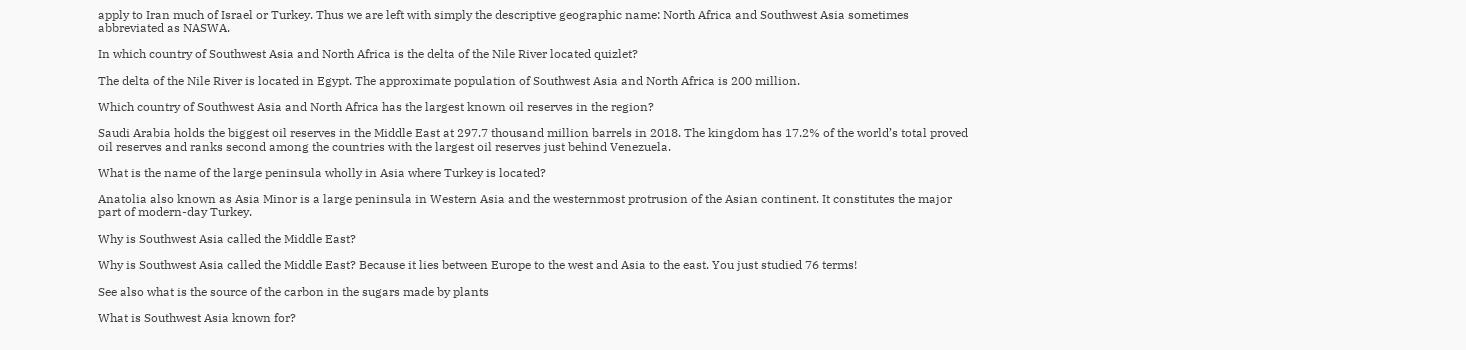apply to Iran much of Israel or Turkey. Thus we are left with simply the descriptive geographic name: North Africa and Southwest Asia sometimes abbreviated as NASWA.

In which country of Southwest Asia and North Africa is the delta of the Nile River located quizlet?

The delta of the Nile River is located in Egypt. The approximate population of Southwest Asia and North Africa is 200 million.

Which country of Southwest Asia and North Africa has the largest known oil reserves in the region?

Saudi Arabia holds the biggest oil reserves in the Middle East at 297.7 thousand million barrels in 2018. The kingdom has 17.2% of the world’s total proved oil reserves and ranks second among the countries with the largest oil reserves just behind Venezuela.

What is the name of the large peninsula wholly in Asia where Turkey is located?

Anatolia also known as Asia Minor is a large peninsula in Western Asia and the westernmost protrusion of the Asian continent. It constitutes the major part of modern-day Turkey.

Why is Southwest Asia called the Middle East?

Why is Southwest Asia called the Middle East? Because it lies between Europe to the west and Asia to the east. You just studied 76 terms!

See also what is the source of the carbon in the sugars made by plants

What is Southwest Asia known for?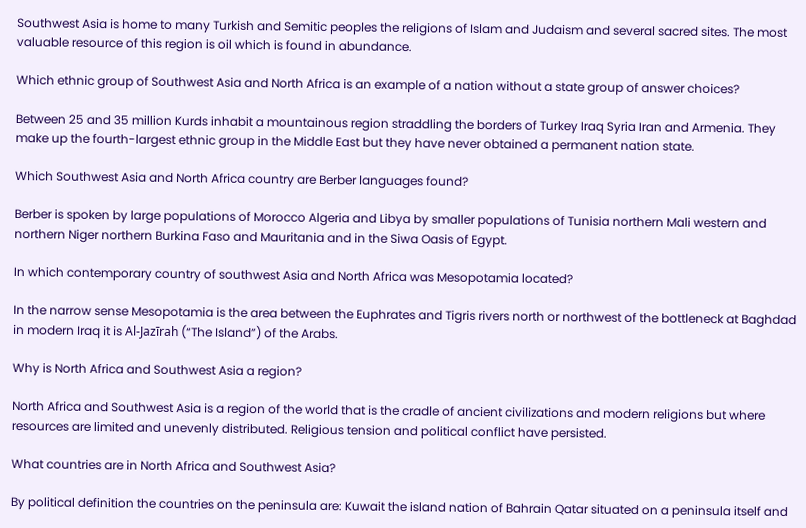Southwest Asia is home to many Turkish and Semitic peoples the religions of Islam and Judaism and several sacred sites. The most valuable resource of this region is oil which is found in abundance.

Which ethnic group of Southwest Asia and North Africa is an example of a nation without a state group of answer choices?

Between 25 and 35 million Kurds inhabit a mountainous region straddling the borders of Turkey Iraq Syria Iran and Armenia. They make up the fourth-largest ethnic group in the Middle East but they have never obtained a permanent nation state.

Which Southwest Asia and North Africa country are Berber languages found?

Berber is spoken by large populations of Morocco Algeria and Libya by smaller populations of Tunisia northern Mali western and northern Niger northern Burkina Faso and Mauritania and in the Siwa Oasis of Egypt.

In which contemporary country of southwest Asia and North Africa was Mesopotamia located?

In the narrow sense Mesopotamia is the area between the Euphrates and Tigris rivers north or northwest of the bottleneck at Baghdad in modern Iraq it is Al-Jazīrah (“The Island”) of the Arabs.

Why is North Africa and Southwest Asia a region?

North Africa and Southwest Asia is a region of the world that is the cradle of ancient civilizations and modern religions but where resources are limited and unevenly distributed. Religious tension and political conflict have persisted.

What countries are in North Africa and Southwest Asia?

By political definition the countries on the peninsula are: Kuwait the island nation of Bahrain Qatar situated on a peninsula itself and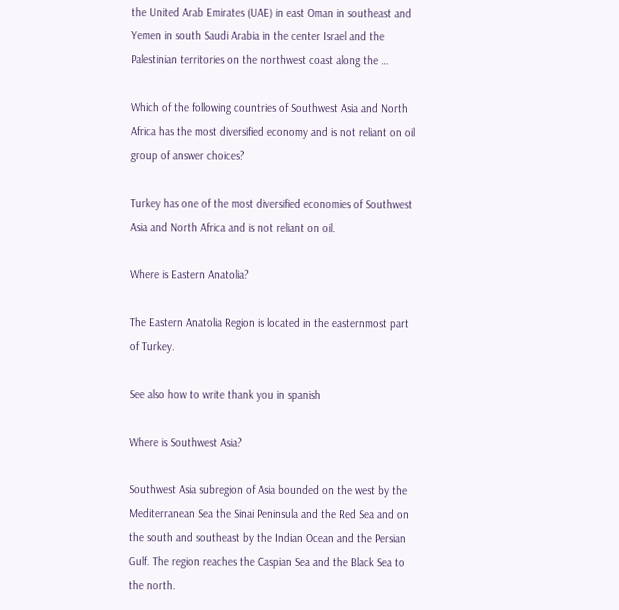the United Arab Emirates (UAE) in east Oman in southeast and Yemen in south Saudi Arabia in the center Israel and the Palestinian territories on the northwest coast along the …

Which of the following countries of Southwest Asia and North Africa has the most diversified economy and is not reliant on oil group of answer choices?

Turkey has one of the most diversified economies of Southwest Asia and North Africa and is not reliant on oil.

Where is Eastern Anatolia?

The Eastern Anatolia Region is located in the easternmost part of Turkey.

See also how to write thank you in spanish

Where is Southwest Asia?

Southwest Asia subregion of Asia bounded on the west by the Mediterranean Sea the Sinai Peninsula and the Red Sea and on the south and southeast by the Indian Ocean and the Persian Gulf. The region reaches the Caspian Sea and the Black Sea to the north.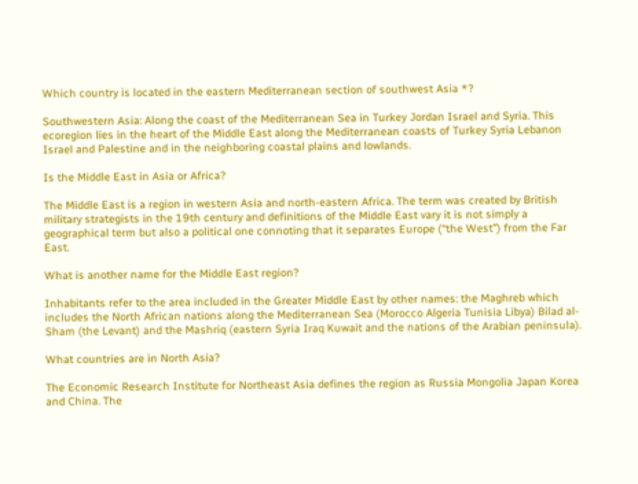Which country is located in the eastern Mediterranean section of southwest Asia *?

Southwestern Asia: Along the coast of the Mediterranean Sea in Turkey Jordan Israel and Syria. This ecoregion lies in the heart of the Middle East along the Mediterranean coasts of Turkey Syria Lebanon Israel and Palestine and in the neighboring coastal plains and lowlands.

Is the Middle East in Asia or Africa?

The Middle East is a region in western Asia and north-eastern Africa. The term was created by British military strategists in the 19th century and definitions of the Middle East vary it is not simply a geographical term but also a political one connoting that it separates Europe (“the West”) from the Far East.

What is another name for the Middle East region?

Inhabitants refer to the area included in the Greater Middle East by other names: the Maghreb which includes the North African nations along the Mediterranean Sea (Morocco Algeria Tunisia Libya) Bilad al-Sham (the Levant) and the Mashriq (eastern Syria Iraq Kuwait and the nations of the Arabian peninsula).

What countries are in North Asia?

The Economic Research Institute for Northeast Asia defines the region as Russia Mongolia Japan Korea and China. The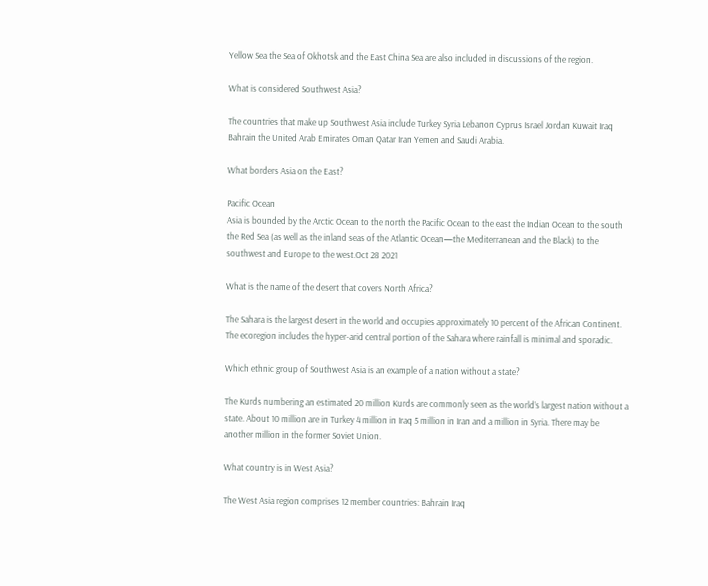Yellow Sea the Sea of Okhotsk and the East China Sea are also included in discussions of the region.

What is considered Southwest Asia?

The countries that make up Southwest Asia include Turkey Syria Lebanon Cyprus Israel Jordan Kuwait Iraq Bahrain the United Arab Emirates Oman Qatar Iran Yemen and Saudi Arabia.

What borders Asia on the East?

Pacific Ocean
Asia is bounded by the Arctic Ocean to the north the Pacific Ocean to the east the Indian Ocean to the south the Red Sea (as well as the inland seas of the Atlantic Ocean—the Mediterranean and the Black) to the southwest and Europe to the west.Oct 28 2021

What is the name of the desert that covers North Africa?

The Sahara is the largest desert in the world and occupies approximately 10 percent of the African Continent. The ecoregion includes the hyper-arid central portion of the Sahara where rainfall is minimal and sporadic.

Which ethnic group of Southwest Asia is an example of a nation without a state?

The Kurds numbering an estimated 20 million Kurds are commonly seen as the world’s largest nation without a state. About 10 million are in Turkey 4 million in Iraq 5 million in Iran and a million in Syria. There may be another million in the former Soviet Union.

What country is in West Asia?

The West Asia region comprises 12 member countries: Bahrain Iraq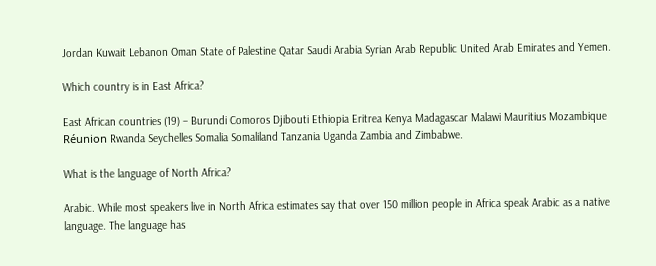Jordan Kuwait Lebanon Oman State of Palestine Qatar Saudi Arabia Syrian Arab Republic United Arab Emirates and Yemen.

Which country is in East Africa?

East African countries (19) – Burundi Comoros Djibouti Ethiopia Eritrea Kenya Madagascar Malawi Mauritius Mozambique Réunion Rwanda Seychelles Somalia Somaliland Tanzania Uganda Zambia and Zimbabwe.

What is the language of North Africa?

Arabic. While most speakers live in North Africa estimates say that over 150 million people in Africa speak Arabic as a native language. The language has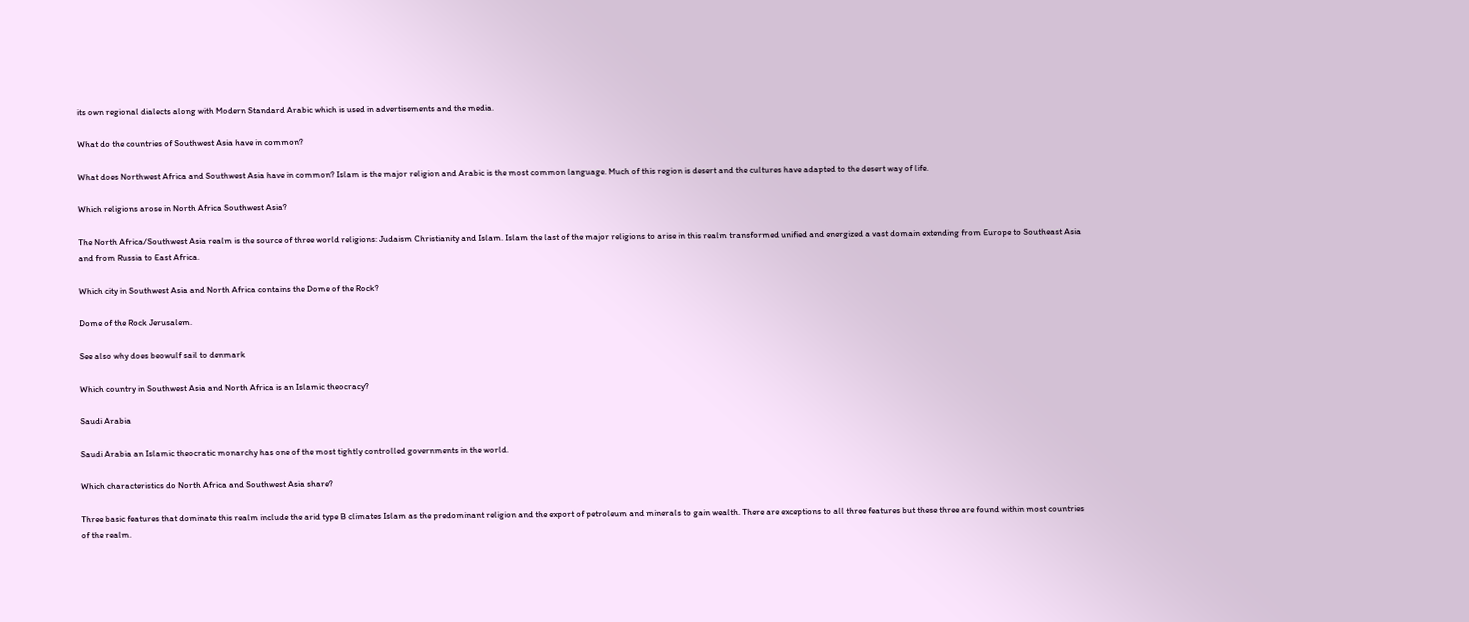its own regional dialects along with Modern Standard Arabic which is used in advertisements and the media.

What do the countries of Southwest Asia have in common?

What does Northwest Africa and Southwest Asia have in common? Islam is the major religion and Arabic is the most common language. Much of this region is desert and the cultures have adapted to the desert way of life.

Which religions arose in North Africa Southwest Asia?

The North Africa/Southwest Asia realm is the source of three world religions: Judaism Christianity and Islam. Islam the last of the major religions to arise in this realm transformed unified and energized a vast domain extending from Europe to Southeast Asia and from Russia to East Africa.

Which city in Southwest Asia and North Africa contains the Dome of the Rock?

Dome of the Rock Jerusalem.

See also why does beowulf sail to denmark

Which country in Southwest Asia and North Africa is an Islamic theocracy?

Saudi Arabia

Saudi Arabia an Islamic theocratic monarchy has one of the most tightly controlled governments in the world.

Which characteristics do North Africa and Southwest Asia share?

Three basic features that dominate this realm include the arid type B climates Islam as the predominant religion and the export of petroleum and minerals to gain wealth. There are exceptions to all three features but these three are found within most countries of the realm.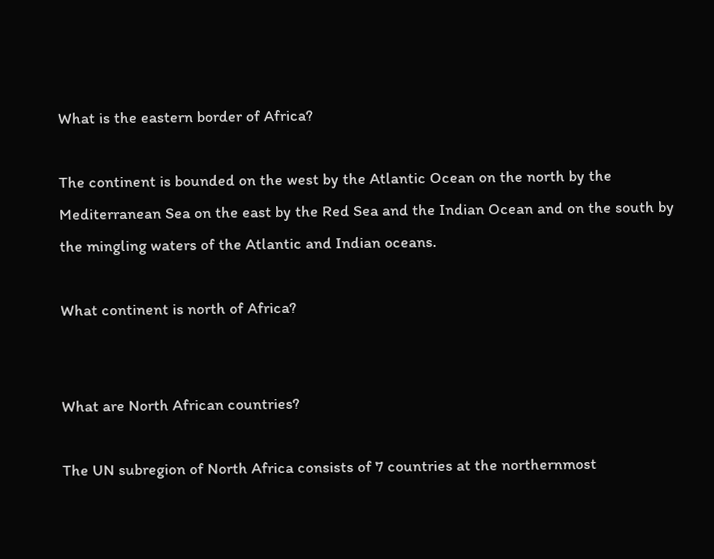What is the eastern border of Africa?

The continent is bounded on the west by the Atlantic Ocean on the north by the Mediterranean Sea on the east by the Red Sea and the Indian Ocean and on the south by the mingling waters of the Atlantic and Indian oceans.

What continent is north of Africa?


What are North African countries?

The UN subregion of North Africa consists of 7 countries at the northernmost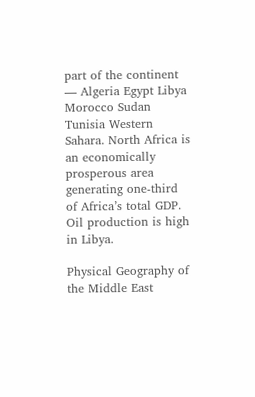part of the continent — Algeria Egypt Libya Morocco Sudan Tunisia Western Sahara. North Africa is an economically prosperous area generating one-third of Africa’s total GDP. Oil production is high in Libya.

Physical Geography of the Middle East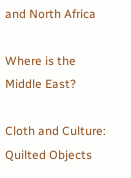and North Africa

Where is the Middle East?

Cloth and Culture: Quilted Objects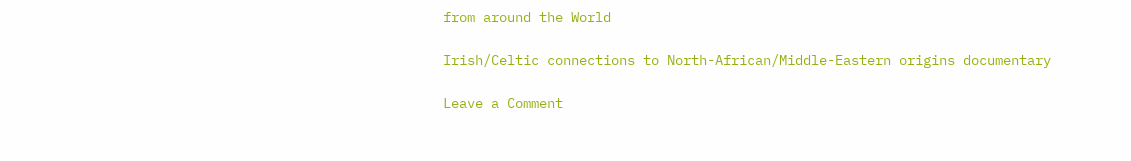from around the World

Irish/Celtic connections to North-African/Middle-Eastern origins documentary

Leave a Comment